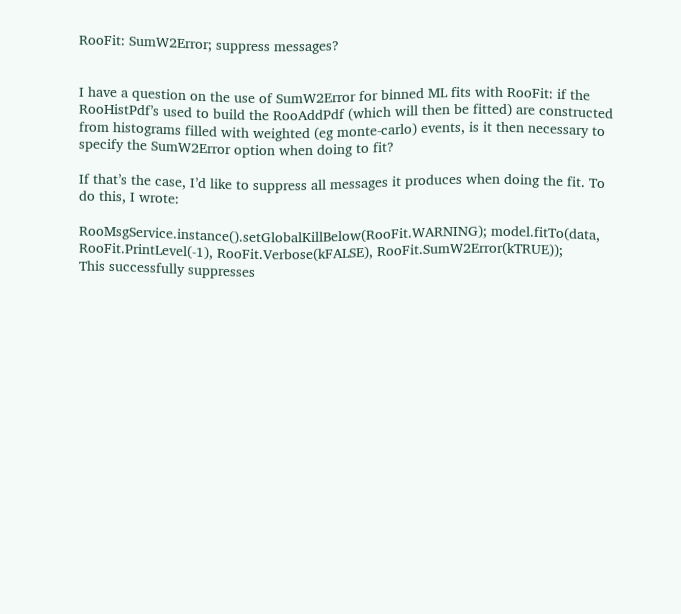RooFit: SumW2Error; suppress messages?


I have a question on the use of SumW2Error for binned ML fits with RooFit: if the RooHistPdf’s used to build the RooAddPdf (which will then be fitted) are constructed from histograms filled with weighted (eg monte-carlo) events, is it then necessary to specify the SumW2Error option when doing to fit?

If that’s the case, I’d like to suppress all messages it produces when doing the fit. To do this, I wrote:

RooMsgService.instance().setGlobalKillBelow(RooFit.WARNING); model.fitTo(data, RooFit.PrintLevel(-1), RooFit.Verbose(kFALSE), RooFit.SumW2Error(kTRUE));
This successfully suppresses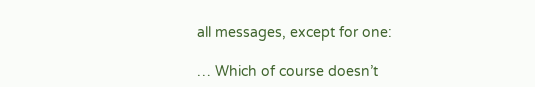all messages, except for one:

… Which of course doesn’t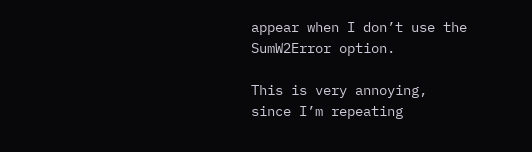appear when I don’t use the SumW2Error option.

This is very annoying, since I’m repeating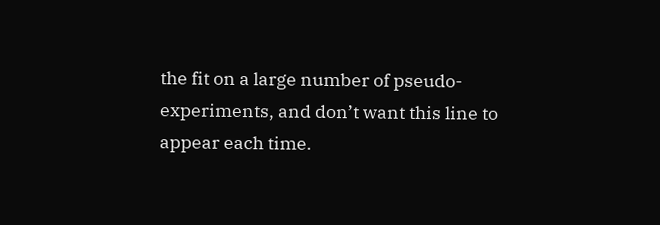the fit on a large number of pseudo-experiments, and don’t want this line to appear each time.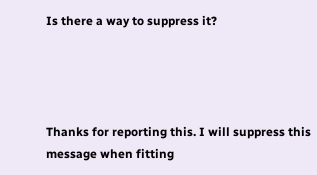Is there a way to suppress it?




Thanks for reporting this. I will suppress this message when fitting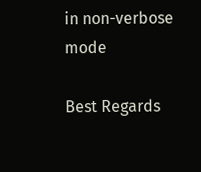in non-verbose mode

Best Regards